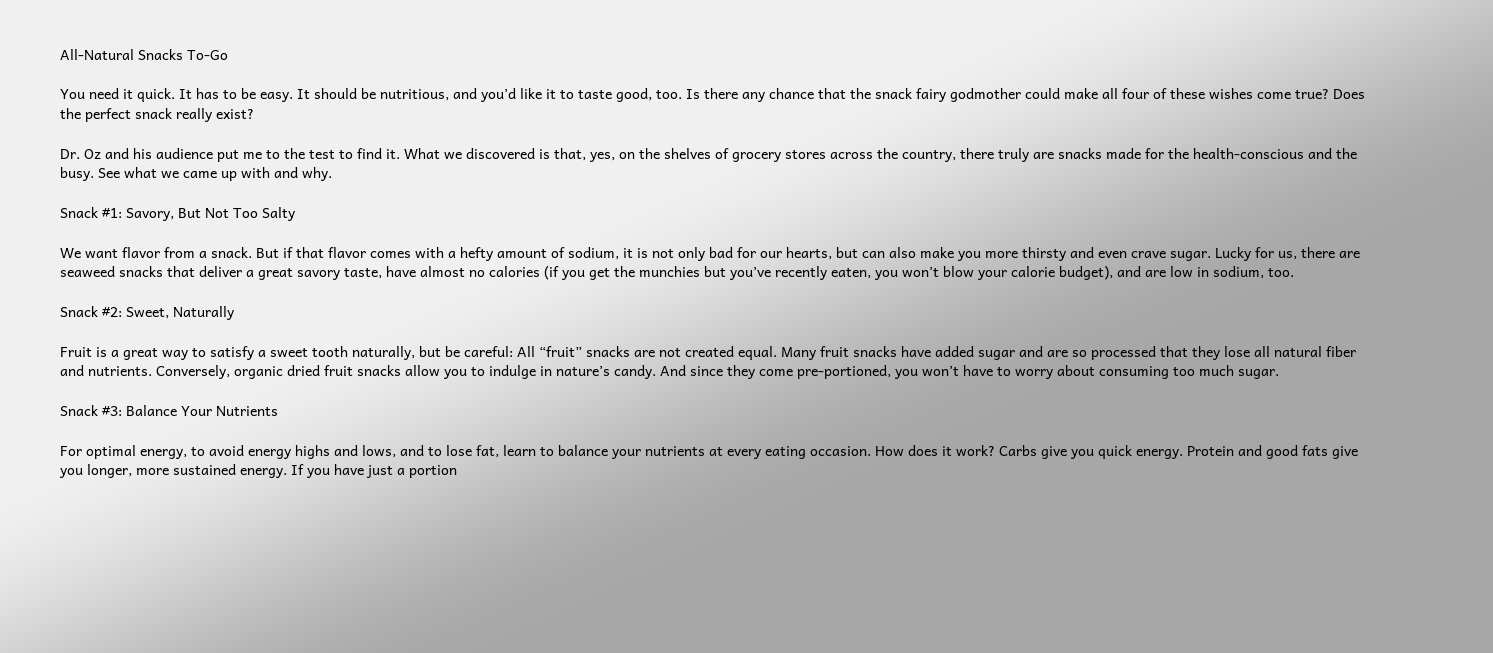All-Natural Snacks To-Go

You need it quick. It has to be easy. It should be nutritious, and you’d like it to taste good, too. Is there any chance that the snack fairy godmother could make all four of these wishes come true? Does the perfect snack really exist?

Dr. Oz and his audience put me to the test to find it. What we discovered is that, yes, on the shelves of grocery stores across the country, there truly are snacks made for the health-conscious and the busy. See what we came up with and why.

Snack #1: Savory, But Not Too Salty

We want flavor from a snack. But if that flavor comes with a hefty amount of sodium, it is not only bad for our hearts, but can also make you more thirsty and even crave sugar. Lucky for us, there are seaweed snacks that deliver a great savory taste, have almost no calories (if you get the munchies but you’ve recently eaten, you won’t blow your calorie budget), and are low in sodium, too.

Snack #2: Sweet, Naturally

Fruit is a great way to satisfy a sweet tooth naturally, but be careful: All “fruit” snacks are not created equal. Many fruit snacks have added sugar and are so processed that they lose all natural fiber and nutrients. Conversely, organic dried fruit snacks allow you to indulge in nature’s candy. And since they come pre-portioned, you won’t have to worry about consuming too much sugar.

Snack #3: Balance Your Nutrients

For optimal energy, to avoid energy highs and lows, and to lose fat, learn to balance your nutrients at every eating occasion. How does it work? Carbs give you quick energy. Protein and good fats give you longer, more sustained energy. If you have just a portion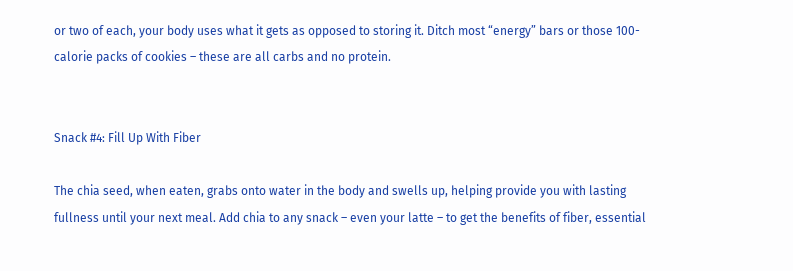or two of each, your body uses what it gets as opposed to storing it. Ditch most “energy” bars or those 100-calorie packs of cookies – these are all carbs and no protein.


Snack #4: Fill Up With Fiber

The chia seed, when eaten, grabs onto water in the body and swells up, helping provide you with lasting fullness until your next meal. Add chia to any snack – even your latte – to get the benefits of fiber, essential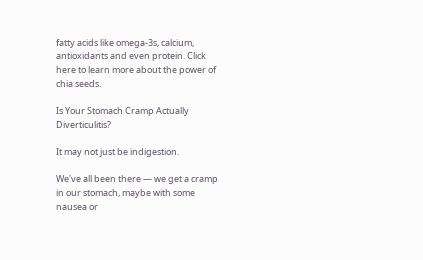fatty acids like omega-3s, calcium, antioxidants and even protein. Click here to learn more about the power of chia seeds.

Is Your Stomach Cramp Actually Diverticulitis?

It may not just be indigestion.

We've all been there — we get a cramp in our stomach, maybe with some nausea or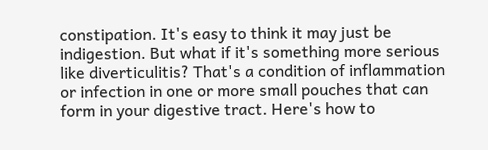constipation. It's easy to think it may just be indigestion. But what if it's something more serious like diverticulitis? That's a condition of inflammation or infection in one or more small pouches that can form in your digestive tract. Here's how to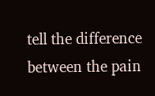tell the difference between the pain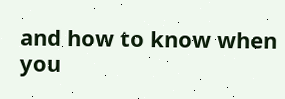and how to know when you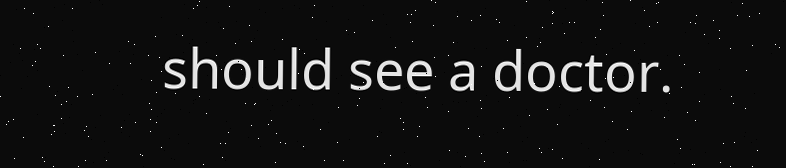should see a doctor.